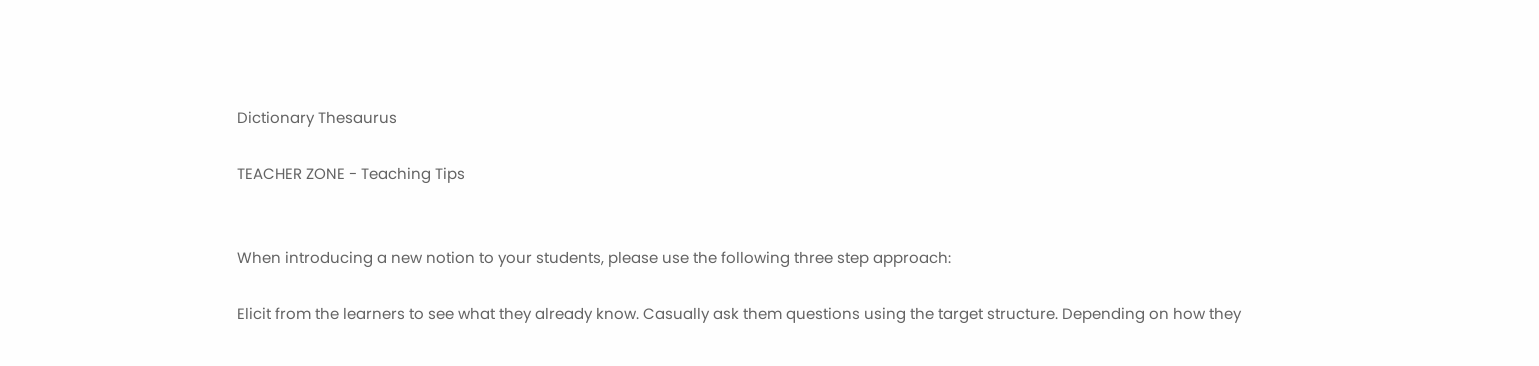Dictionary Thesaurus

TEACHER ZONE - Teaching Tips


When introducing a new notion to your students, please use the following three step approach:

Elicit from the learners to see what they already know. Casually ask them questions using the target structure. Depending on how they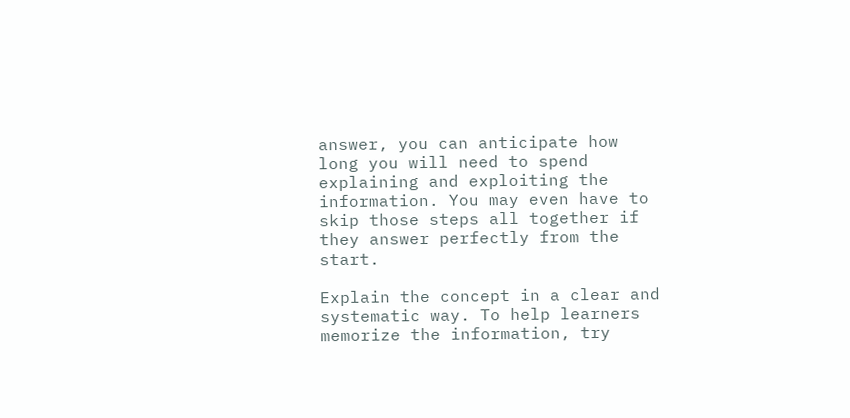answer, you can anticipate how long you will need to spend explaining and exploiting the information. You may even have to skip those steps all together if they answer perfectly from the start.

Explain the concept in a clear and systematic way. To help learners memorize the information, try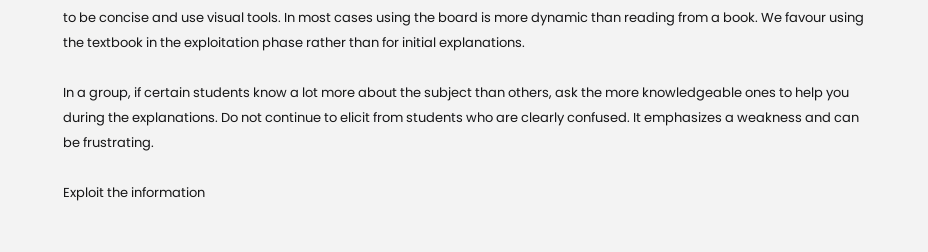to be concise and use visual tools. In most cases using the board is more dynamic than reading from a book. We favour using the textbook in the exploitation phase rather than for initial explanations.

In a group, if certain students know a lot more about the subject than others, ask the more knowledgeable ones to help you during the explanations. Do not continue to elicit from students who are clearly confused. It emphasizes a weakness and can be frustrating.

Exploit the information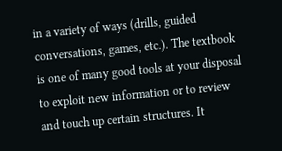in a variety of ways (drills, guided conversations, games, etc.). The textbook is one of many good tools at your disposal to exploit new information or to review and touch up certain structures. It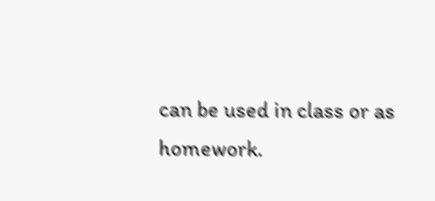can be used in class or as homework.